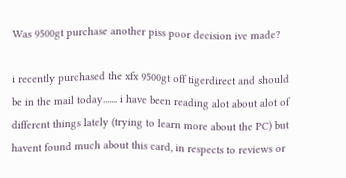Was 9500gt purchase another piss poor decision ive made?

i recently purchased the xfx 9500gt off tigerdirect and should be in the mail today....... i have been reading alot about alot of different things lately (trying to learn more about the PC) but havent found much about this card, in respects to reviews or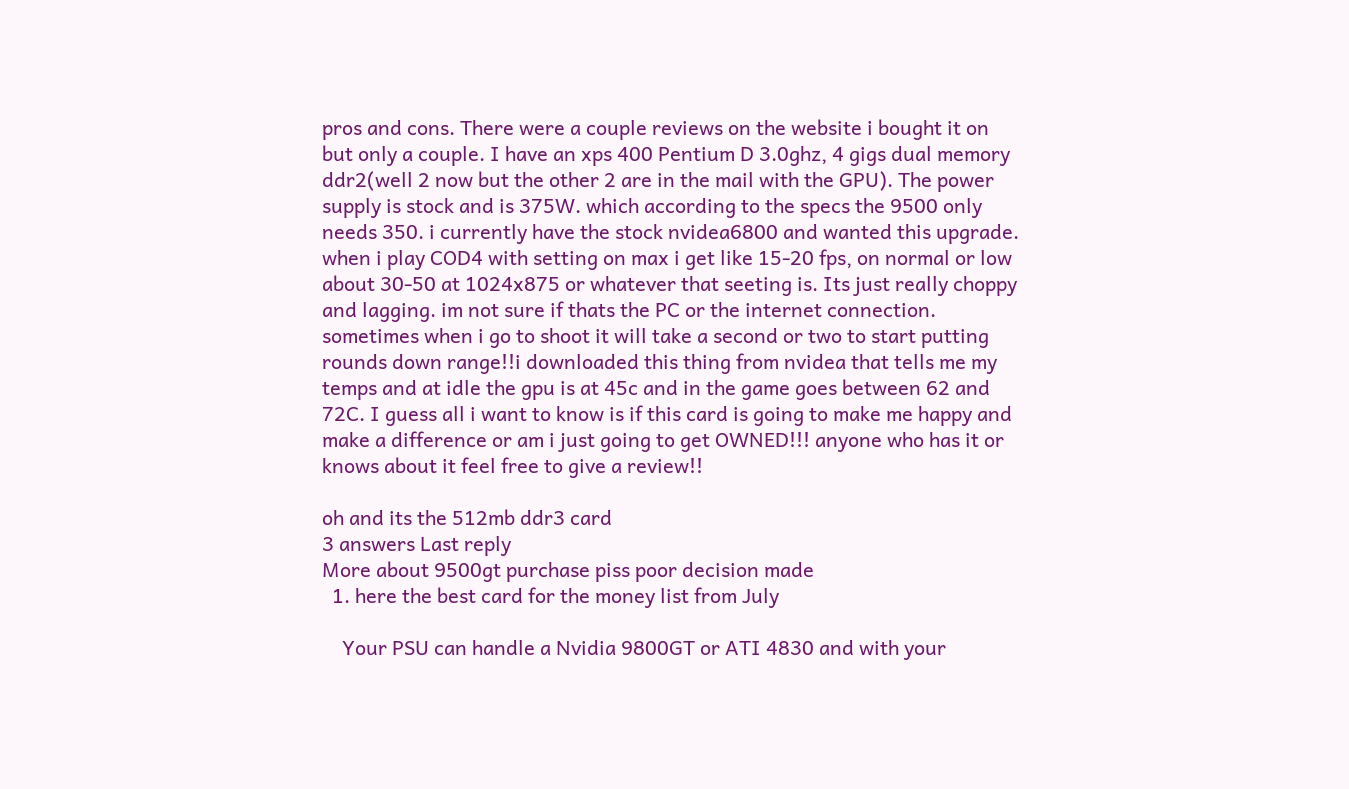pros and cons. There were a couple reviews on the website i bought it on but only a couple. I have an xps 400 Pentium D 3.0ghz, 4 gigs dual memory ddr2(well 2 now but the other 2 are in the mail with the GPU). The power supply is stock and is 375W. which according to the specs the 9500 only needs 350. i currently have the stock nvidea6800 and wanted this upgrade. when i play COD4 with setting on max i get like 15-20 fps, on normal or low about 30-50 at 1024x875 or whatever that seeting is. Its just really choppy and lagging. im not sure if thats the PC or the internet connection. sometimes when i go to shoot it will take a second or two to start putting rounds down range!!i downloaded this thing from nvidea that tells me my temps and at idle the gpu is at 45c and in the game goes between 62 and 72C. I guess all i want to know is if this card is going to make me happy and make a difference or am i just going to get OWNED!!! anyone who has it or knows about it feel free to give a review!!

oh and its the 512mb ddr3 card
3 answers Last reply
More about 9500gt purchase piss poor decision made
  1. here the best card for the money list from July

    Your PSU can handle a Nvidia 9800GT or ATI 4830 and with your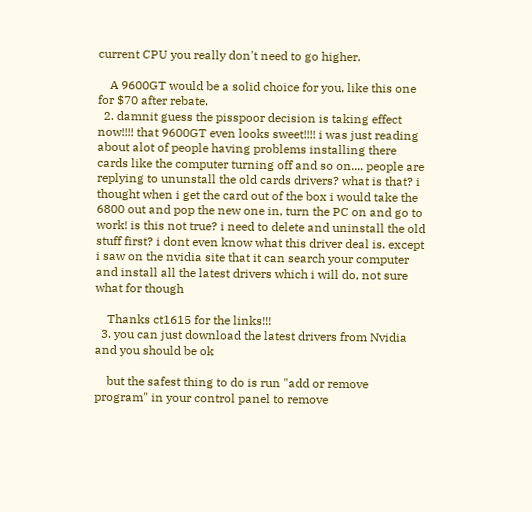current CPU you really don't need to go higher.

    A 9600GT would be a solid choice for you, like this one for $70 after rebate.
  2. damnit guess the pisspoor decision is taking effect now!!!! that 9600GT even looks sweet!!!! i was just reading about alot of people having problems installing there cards like the computer turning off and so on.... people are replying to ununstall the old cards drivers? what is that? i thought when i get the card out of the box i would take the 6800 out and pop the new one in, turn the PC on and go to work! is this not true? i need to delete and uninstall the old stuff first? i dont even know what this driver deal is. except i saw on the nvidia site that it can search your computer and install all the latest drivers which i will do, not sure what for though

    Thanks ct1615 for the links!!!
  3. you can just download the latest drivers from Nvidia and you should be ok

    but the safest thing to do is run "add or remove program" in your control panel to remove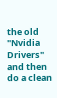the old "Nvidia Drivers" and then do a clean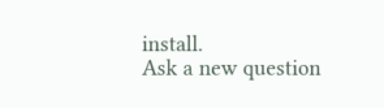install.
Ask a new question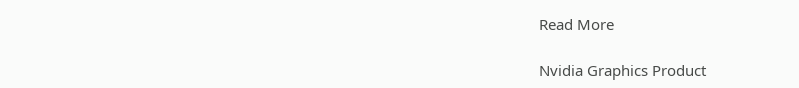Read More

Nvidia Graphics Product